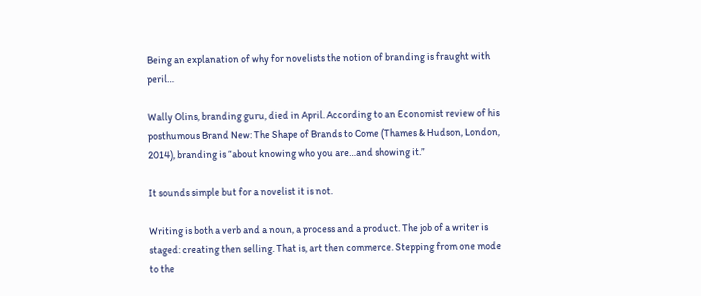Being an explanation of why for novelists the notion of branding is fraught with peril…

Wally Olins, branding guru, died in April. According to an Economist review of his posthumous Brand New: The Shape of Brands to Come (Thames & Hudson, London, 2014), branding is “about knowing who you are…and showing it.”

It sounds simple but for a novelist it is not.

Writing is both a verb and a noun, a process and a product. The job of a writer is staged: creating then selling. That is, art then commerce. Stepping from one mode to the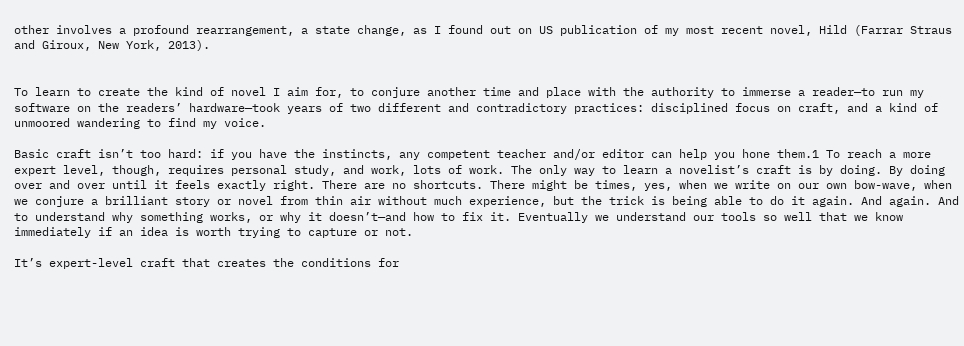other involves a profound rearrangement, a state change, as I found out on US publication of my most recent novel, Hild (Farrar Straus and Giroux, New York, 2013).


To learn to create the kind of novel I aim for, to conjure another time and place with the authority to immerse a reader—to run my software on the readers’ hardware—took years of two different and contradictory practices: disciplined focus on craft, and a kind of unmoored wandering to find my voice.

Basic craft isn’t too hard: if you have the instincts, any competent teacher and/or editor can help you hone them.1 To reach a more expert level, though, requires personal study, and work, lots of work. The only way to learn a novelist’s craft is by doing. By doing over and over until it feels exactly right. There are no shortcuts. There might be times, yes, when we write on our own bow-wave, when we conjure a brilliant story or novel from thin air without much experience, but the trick is being able to do it again. And again. And to understand why something works, or why it doesn’t—and how to fix it. Eventually we understand our tools so well that we know immediately if an idea is worth trying to capture or not.

It’s expert-level craft that creates the conditions for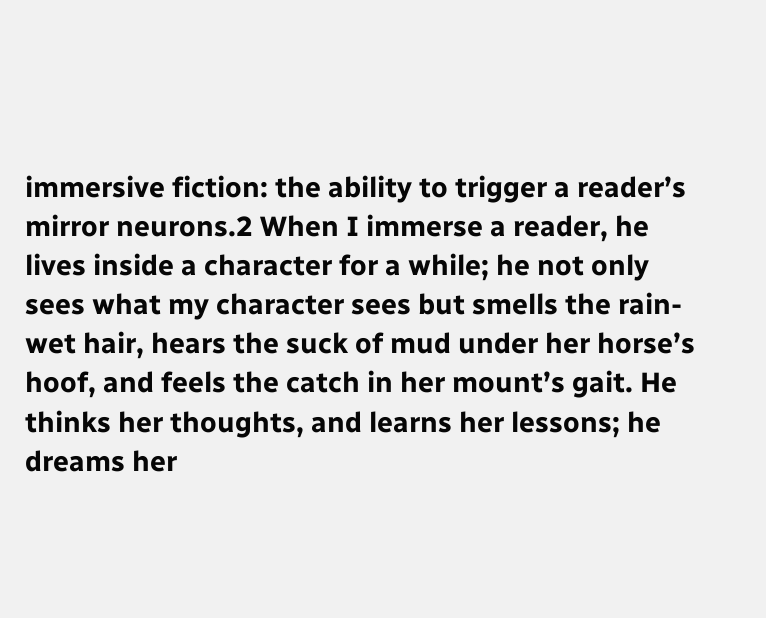immersive fiction: the ability to trigger a reader’s mirror neurons.2 When I immerse a reader, he lives inside a character for a while; he not only sees what my character sees but smells the rain-wet hair, hears the suck of mud under her horse’s hoof, and feels the catch in her mount’s gait. He thinks her thoughts, and learns her lessons; he dreams her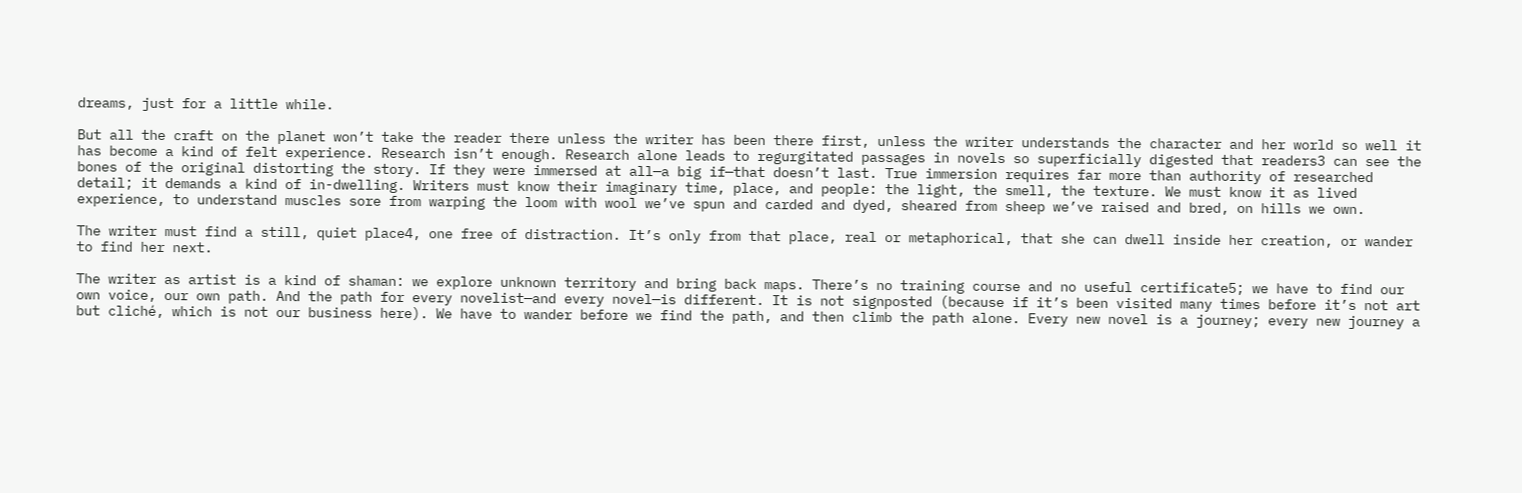dreams, just for a little while.

But all the craft on the planet won’t take the reader there unless the writer has been there first, unless the writer understands the character and her world so well it has become a kind of felt experience. Research isn’t enough. Research alone leads to regurgitated passages in novels so superficially digested that readers3 can see the bones of the original distorting the story. If they were immersed at all—a big if—that doesn’t last. True immersion requires far more than authority of researched detail; it demands a kind of in-dwelling. Writers must know their imaginary time, place, and people: the light, the smell, the texture. We must know it as lived experience, to understand muscles sore from warping the loom with wool we’ve spun and carded and dyed, sheared from sheep we’ve raised and bred, on hills we own.

The writer must find a still, quiet place4, one free of distraction. It’s only from that place, real or metaphorical, that she can dwell inside her creation, or wander to find her next.

The writer as artist is a kind of shaman: we explore unknown territory and bring back maps. There’s no training course and no useful certificate5; we have to find our own voice, our own path. And the path for every novelist—and every novel—is different. It is not signposted (because if it’s been visited many times before it’s not art but cliché, which is not our business here). We have to wander before we find the path, and then climb the path alone. Every new novel is a journey; every new journey a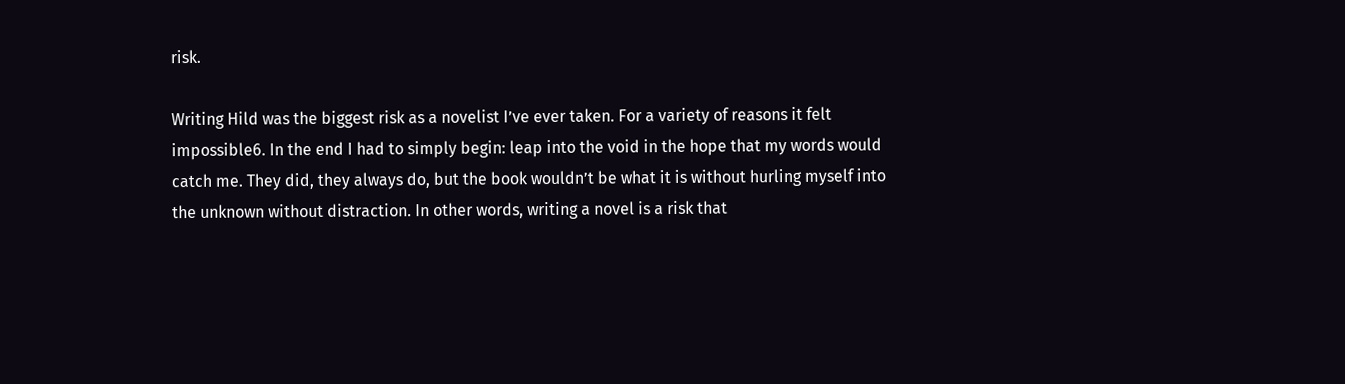risk.

Writing Hild was the biggest risk as a novelist I’ve ever taken. For a variety of reasons it felt impossible6. In the end I had to simply begin: leap into the void in the hope that my words would catch me. They did, they always do, but the book wouldn’t be what it is without hurling myself into the unknown without distraction. In other words, writing a novel is a risk that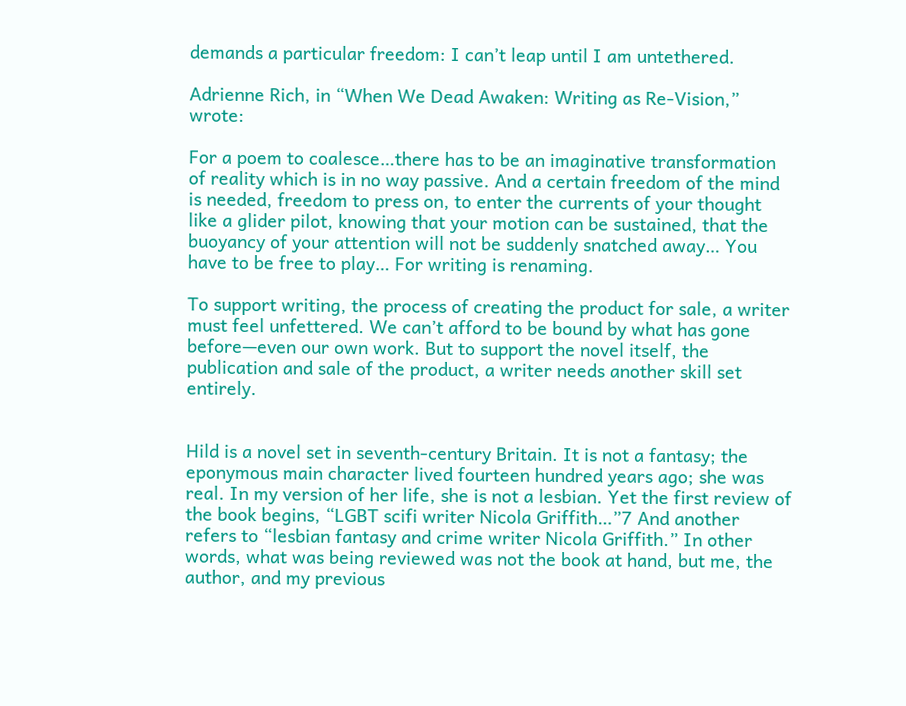demands a particular freedom: I can’t leap until I am untethered.

Adrienne Rich, in “When We Dead Awaken: Writing as Re-Vision,” wrote:

For a poem to coalesce…there has to be an imaginative transformation of reality which is in no way passive. And a certain freedom of the mind is needed, freedom to press on, to enter the currents of your thought like a glider pilot, knowing that your motion can be sustained, that the buoyancy of your attention will not be suddenly snatched away… You have to be free to play… For writing is renaming.

To support writing, the process of creating the product for sale, a writer must feel unfettered. We can’t afford to be bound by what has gone before—even our own work. But to support the novel itself, the publication and sale of the product, a writer needs another skill set entirely.


Hild is a novel set in seventh-century Britain. It is not a fantasy; the eponymous main character lived fourteen hundred years ago; she was real. In my version of her life, she is not a lesbian. Yet the first review of the book begins, “LGBT scifi writer Nicola Griffith…”7 And another refers to “lesbian fantasy and crime writer Nicola Griffith.” In other words, what was being reviewed was not the book at hand, but me, the author, and my previous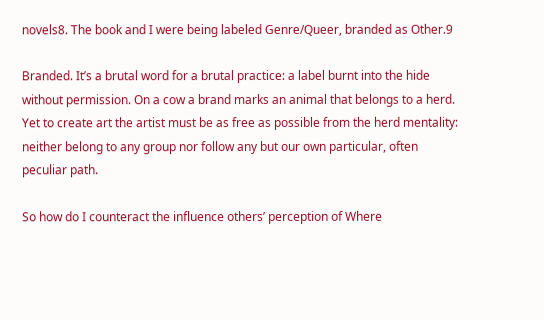novels8. The book and I were being labeled Genre/Queer, branded as Other.9

Branded. It’s a brutal word for a brutal practice: a label burnt into the hide without permission. On a cow a brand marks an animal that belongs to a herd. Yet to create art the artist must be as free as possible from the herd mentality: neither belong to any group nor follow any but our own particular, often peculiar path.

So how do I counteract the influence others’ perception of Where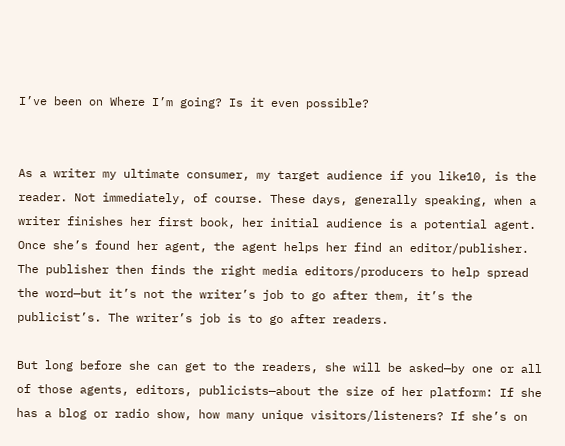I’ve been on Where I’m going? Is it even possible?


As a writer my ultimate consumer, my target audience if you like10, is the reader. Not immediately, of course. These days, generally speaking, when a writer finishes her first book, her initial audience is a potential agent. Once she’s found her agent, the agent helps her find an editor/publisher. The publisher then finds the right media editors/producers to help spread the word—but it’s not the writer’s job to go after them, it’s the publicist’s. The writer’s job is to go after readers.

But long before she can get to the readers, she will be asked—by one or all of those agents, editors, publicists—about the size of her platform: If she has a blog or radio show, how many unique visitors/listeners? If she’s on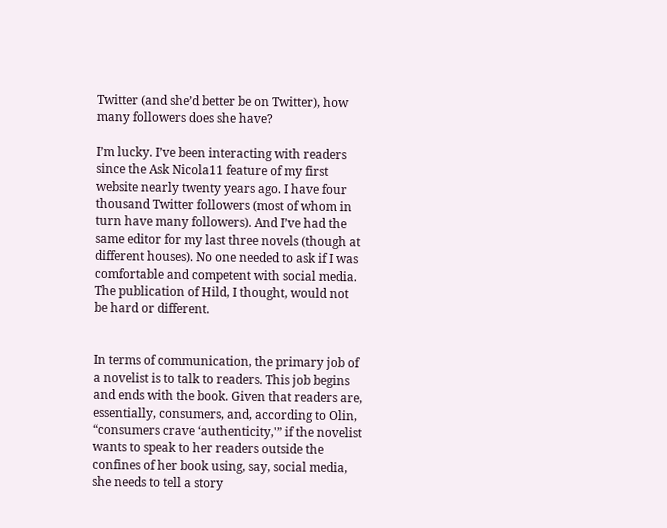Twitter (and she’d better be on Twitter), how many followers does she have?

I’m lucky. I’ve been interacting with readers since the Ask Nicola11 feature of my first website nearly twenty years ago. I have four thousand Twitter followers (most of whom in turn have many followers). And I’ve had the same editor for my last three novels (though at different houses). No one needed to ask if I was comfortable and competent with social media. The publication of Hild, I thought, would not be hard or different.


In terms of communication, the primary job of a novelist is to talk to readers. This job begins and ends with the book. Given that readers are, essentially, consumers, and, according to Olin, “consumers crave ‘authenticity,'” if the novelist wants to speak to her readers outside the confines of her book using, say, social media, she needs to tell a story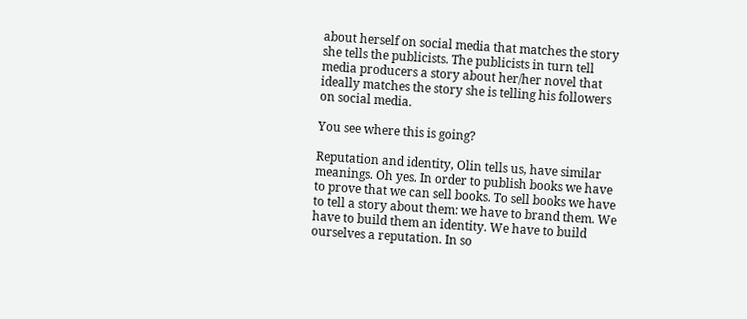about herself on social media that matches the story she tells the publicists. The publicists in turn tell media producers a story about her/her novel that ideally matches the story she is telling his followers on social media.

You see where this is going?

Reputation and identity, Olin tells us, have similar meanings. Oh yes. In order to publish books we have to prove that we can sell books. To sell books we have to tell a story about them: we have to brand them. We have to build them an identity. We have to build ourselves a reputation. In so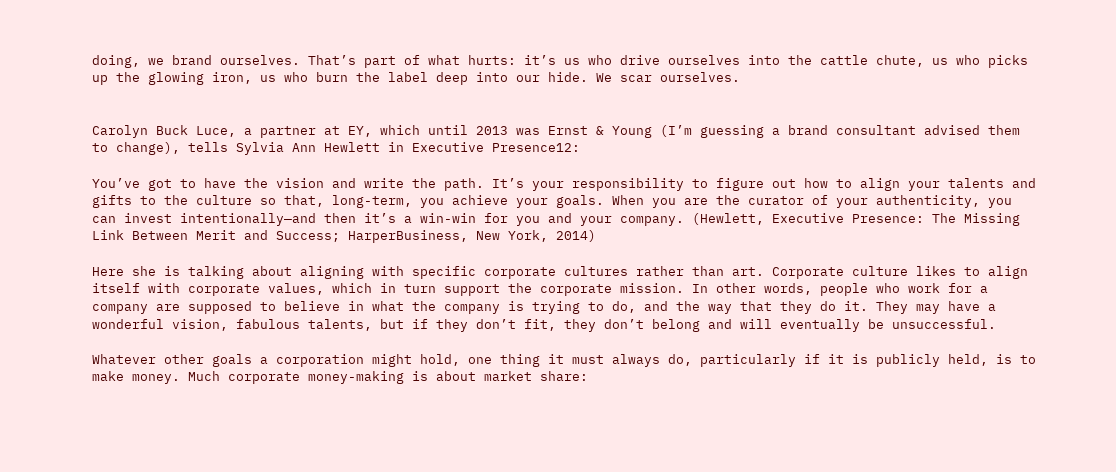doing, we brand ourselves. That’s part of what hurts: it’s us who drive ourselves into the cattle chute, us who picks up the glowing iron, us who burn the label deep into our hide. We scar ourselves.


Carolyn Buck Luce, a partner at EY, which until 2013 was Ernst & Young (I’m guessing a brand consultant advised them to change), tells Sylvia Ann Hewlett in Executive Presence12:

You’ve got to have the vision and write the path. It’s your responsibility to figure out how to align your talents and gifts to the culture so that, long-term, you achieve your goals. When you are the curator of your authenticity, you can invest intentionally—and then it’s a win-win for you and your company. (Hewlett, Executive Presence: The Missing Link Between Merit and Success; HarperBusiness, New York, 2014)

Here she is talking about aligning with specific corporate cultures rather than art. Corporate culture likes to align itself with corporate values, which in turn support the corporate mission. In other words, people who work for a company are supposed to believe in what the company is trying to do, and the way that they do it. They may have a wonderful vision, fabulous talents, but if they don’t fit, they don’t belong and will eventually be unsuccessful.

Whatever other goals a corporation might hold, one thing it must always do, particularly if it is publicly held, is to make money. Much corporate money-making is about market share: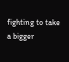fighting to take a bigger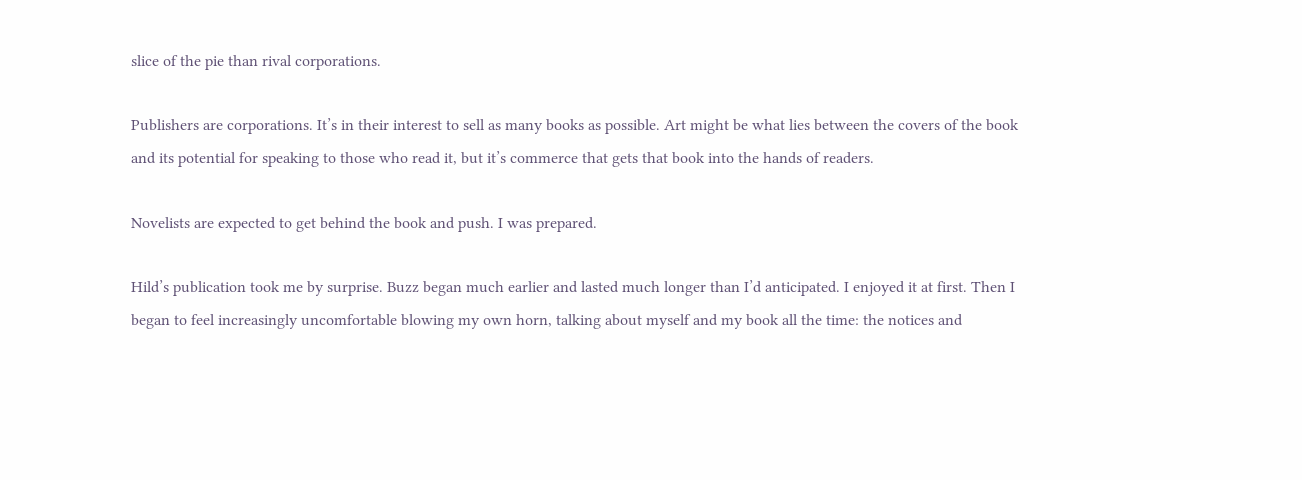slice of the pie than rival corporations.

Publishers are corporations. It’s in their interest to sell as many books as possible. Art might be what lies between the covers of the book and its potential for speaking to those who read it, but it’s commerce that gets that book into the hands of readers.

Novelists are expected to get behind the book and push. I was prepared.

Hild’s publication took me by surprise. Buzz began much earlier and lasted much longer than I’d anticipated. I enjoyed it at first. Then I began to feel increasingly uncomfortable blowing my own horn, talking about myself and my book all the time: the notices and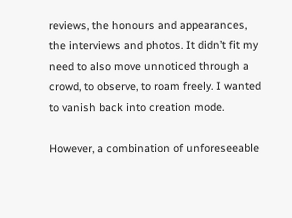reviews, the honours and appearances, the interviews and photos. It didn’t fit my need to also move unnoticed through a crowd, to observe, to roam freely. I wanted to vanish back into creation mode.

However, a combination of unforeseeable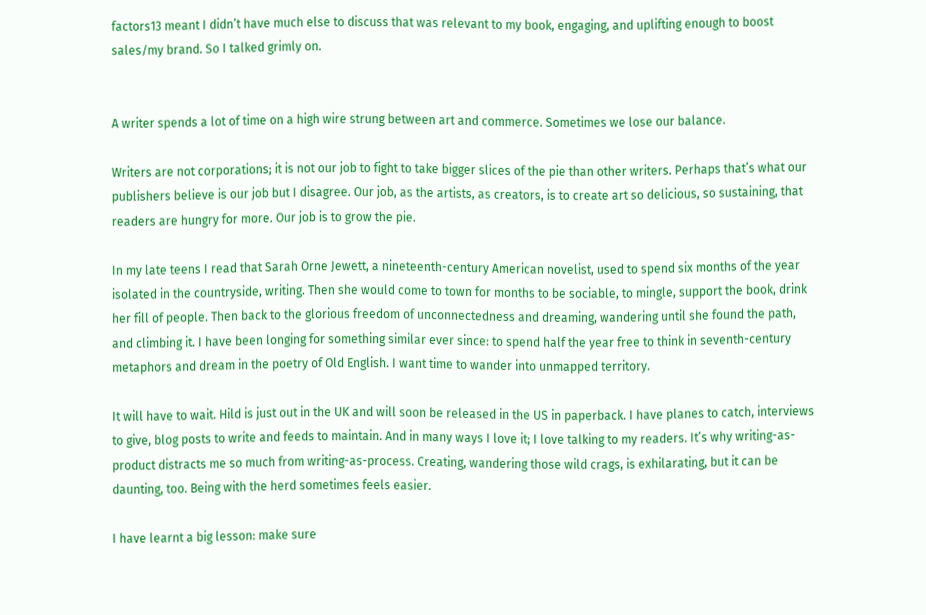factors13 meant I didn’t have much else to discuss that was relevant to my book, engaging, and uplifting enough to boost sales/my brand. So I talked grimly on.


A writer spends a lot of time on a high wire strung between art and commerce. Sometimes we lose our balance.

Writers are not corporations; it is not our job to fight to take bigger slices of the pie than other writers. Perhaps that’s what our publishers believe is our job but I disagree. Our job, as the artists, as creators, is to create art so delicious, so sustaining, that readers are hungry for more. Our job is to grow the pie.

In my late teens I read that Sarah Orne Jewett, a nineteenth-century American novelist, used to spend six months of the year isolated in the countryside, writing. Then she would come to town for months to be sociable, to mingle, support the book, drink her fill of people. Then back to the glorious freedom of unconnectedness and dreaming, wandering until she found the path, and climbing it. I have been longing for something similar ever since: to spend half the year free to think in seventh-century metaphors and dream in the poetry of Old English. I want time to wander into unmapped territory.

It will have to wait. Hild is just out in the UK and will soon be released in the US in paperback. I have planes to catch, interviews to give, blog posts to write and feeds to maintain. And in many ways I love it; I love talking to my readers. It’s why writing-as-product distracts me so much from writing-as-process. Creating, wandering those wild crags, is exhilarating, but it can be daunting, too. Being with the herd sometimes feels easier.

I have learnt a big lesson: make sure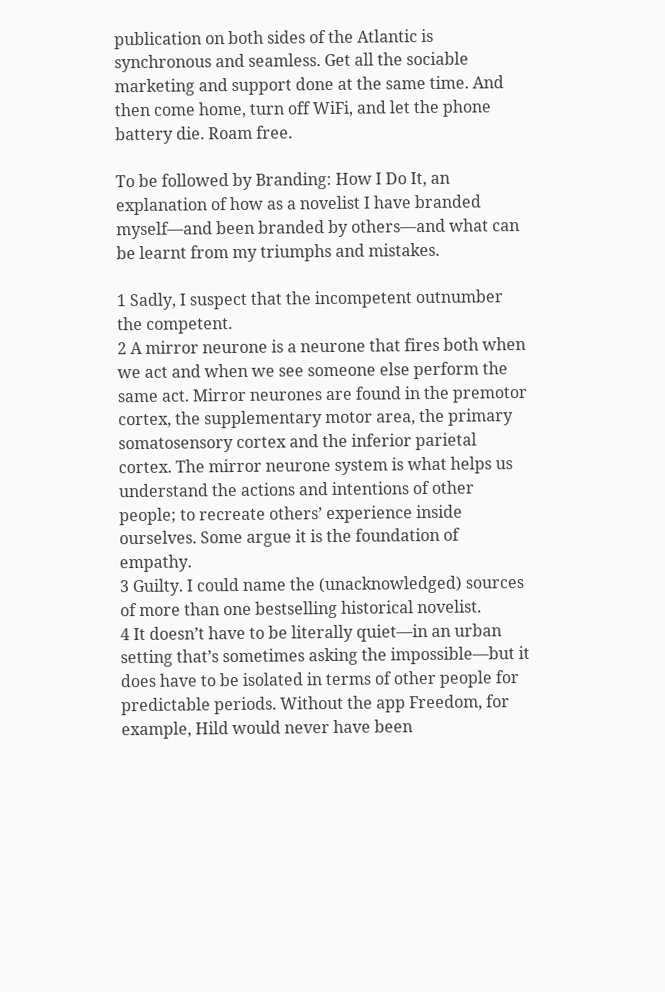publication on both sides of the Atlantic is synchronous and seamless. Get all the sociable marketing and support done at the same time. And then come home, turn off WiFi, and let the phone battery die. Roam free.

To be followed by Branding: How I Do It, an explanation of how as a novelist I have branded myself—and been branded by others—and what can be learnt from my triumphs and mistakes.

1 Sadly, I suspect that the incompetent outnumber the competent.
2 A mirror neurone is a neurone that fires both when we act and when we see someone else perform the same act. Mirror neurones are found in the premotor cortex, the supplementary motor area, the primary somatosensory cortex and the inferior parietal cortex. The mirror neurone system is what helps us understand the actions and intentions of other people; to recreate others’ experience inside ourselves. Some argue it is the foundation of empathy.
3 Guilty. I could name the (unacknowledged) sources of more than one bestselling historical novelist.
4 It doesn’t have to be literally quiet—in an urban setting that’s sometimes asking the impossible—but it does have to be isolated in terms of other people for predictable periods. Without the app Freedom, for example, Hild would never have been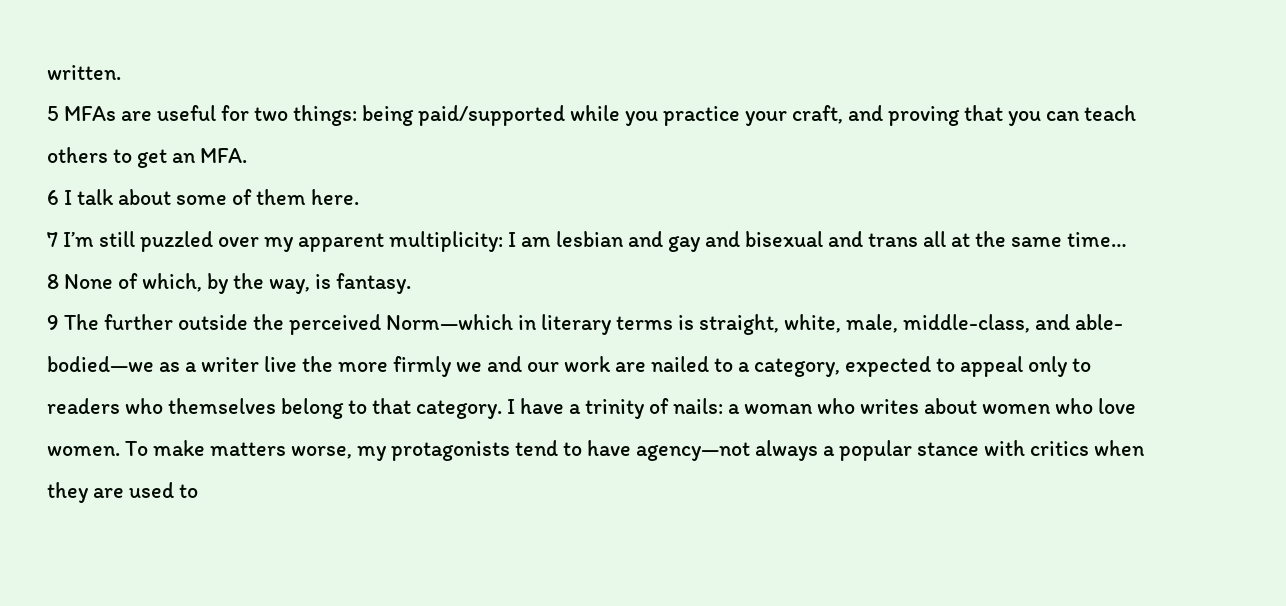written.
5 MFAs are useful for two things: being paid/supported while you practice your craft, and proving that you can teach others to get an MFA.
6 I talk about some of them here.
7 I’m still puzzled over my apparent multiplicity: I am lesbian and gay and bisexual and trans all at the same time…
8 None of which, by the way, is fantasy.
9 The further outside the perceived Norm—which in literary terms is straight, white, male, middle-class, and able-bodied—we as a writer live the more firmly we and our work are nailed to a category, expected to appeal only to readers who themselves belong to that category. I have a trinity of nails: a woman who writes about women who love women. To make matters worse, my protagonists tend to have agency—not always a popular stance with critics when they are used to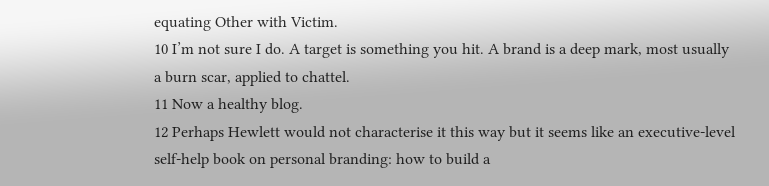equating Other with Victim.
10 I’m not sure I do. A target is something you hit. A brand is a deep mark, most usually a burn scar, applied to chattel.
11 Now a healthy blog.
12 Perhaps Hewlett would not characterise it this way but it seems like an executive-level self-help book on personal branding: how to build a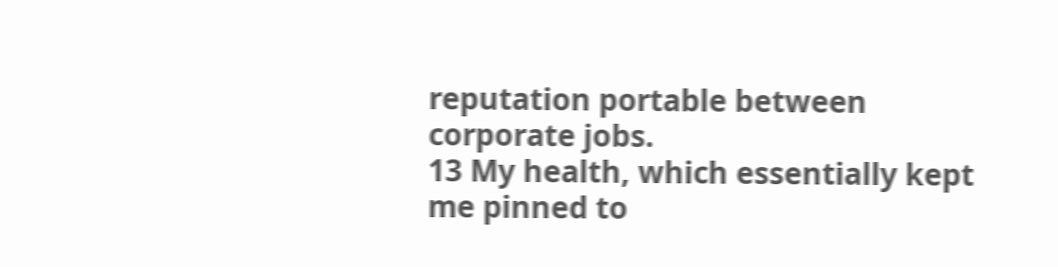reputation portable between corporate jobs.
13 My health, which essentially kept me pinned to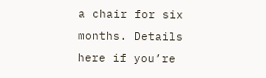a chair for six months. Details here if you’re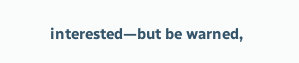interested—but be warned,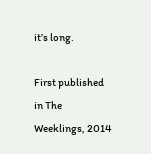it’s long.

First published in The Weeklings, 2014